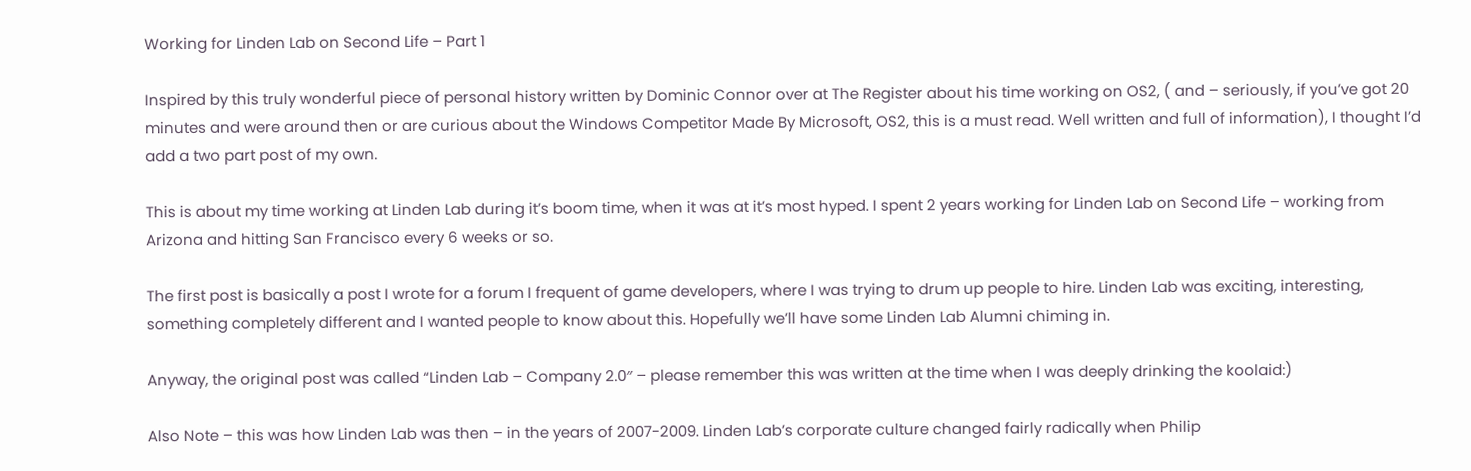Working for Linden Lab on Second Life – Part 1

Inspired by this truly wonderful piece of personal history written by Dominic Connor over at The Register about his time working on OS2, ( and – seriously, if you’ve got 20 minutes and were around then or are curious about the Windows Competitor Made By Microsoft, OS2, this is a must read. Well written and full of information), I thought I’d add a two part post of my own.

This is about my time working at Linden Lab during it’s boom time, when it was at it’s most hyped. I spent 2 years working for Linden Lab on Second Life – working from Arizona and hitting San Francisco every 6 weeks or so.

The first post is basically a post I wrote for a forum I frequent of game developers, where I was trying to drum up people to hire. Linden Lab was exciting, interesting, something completely different and I wanted people to know about this. Hopefully we’ll have some Linden Lab Alumni chiming in.

Anyway, the original post was called “Linden Lab – Company 2.0″ – please remember this was written at the time when I was deeply drinking the koolaid:)

Also Note – this was how Linden Lab was then – in the years of 2007-2009. Linden Lab’s corporate culture changed fairly radically when Philip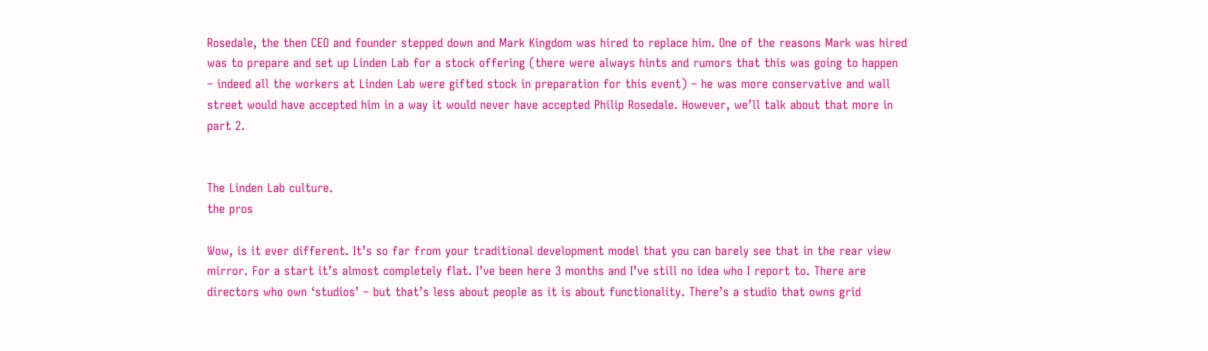Rosedale, the then CEO and founder stepped down and Mark Kingdom was hired to replace him. One of the reasons Mark was hired was to prepare and set up Linden Lab for a stock offering (there were always hints and rumors that this was going to happen – indeed all the workers at Linden Lab were gifted stock in preparation for this event) – he was more conservative and wall street would have accepted him in a way it would never have accepted Philip Rosedale. However, we’ll talk about that more in part 2.


The Linden Lab culture.
the pros

Wow, is it ever different. It’s so far from your traditional development model that you can barely see that in the rear view mirror. For a start it’s almost completely flat. I’ve been here 3 months and I’ve still no idea who I report to. There are directors who own ‘studios’ – but that’s less about people as it is about functionality. There’s a studio that owns grid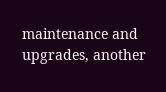maintenance and upgrades, another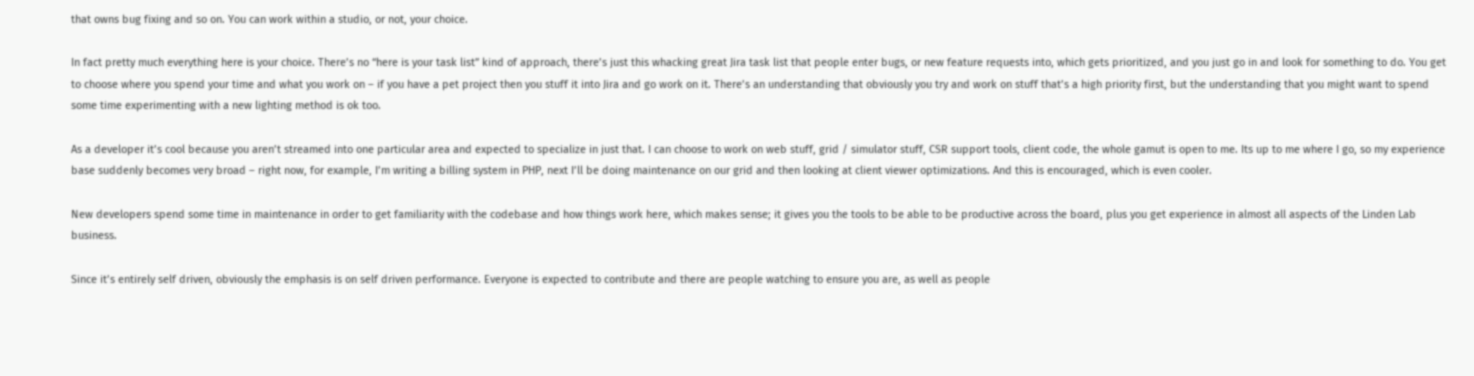that owns bug fixing and so on. You can work within a studio, or not, your choice.

In fact pretty much everything here is your choice. There’s no “here is your task list” kind of approach, there’s just this whacking great Jira task list that people enter bugs, or new feature requests into, which gets prioritized, and you just go in and look for something to do. You get to choose where you spend your time and what you work on – if you have a pet project then you stuff it into Jira and go work on it. There’s an understanding that obviously you try and work on stuff that’s a high priority first, but the understanding that you might want to spend some time experimenting with a new lighting method is ok too.

As a developer it’s cool because you aren’t streamed into one particular area and expected to specialize in just that. I can choose to work on web stuff, grid / simulator stuff, CSR support tools, client code, the whole gamut is open to me. Its up to me where I go, so my experience base suddenly becomes very broad – right now, for example, I’m writing a billing system in PHP, next I’ll be doing maintenance on our grid and then looking at client viewer optimizations. And this is encouraged, which is even cooler.

New developers spend some time in maintenance in order to get familiarity with the codebase and how things work here, which makes sense; it gives you the tools to be able to be productive across the board, plus you get experience in almost all aspects of the Linden Lab business.

Since it’s entirely self driven, obviously the emphasis is on self driven performance. Everyone is expected to contribute and there are people watching to ensure you are, as well as people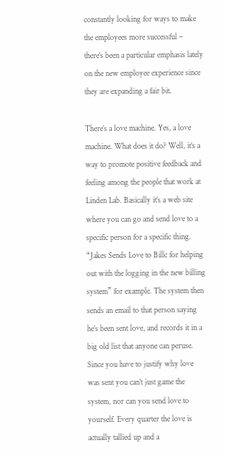constantly looking for ways to make the employees more successful – there’s been a particular emphasis lately on the new employee experience since they are expanding a fair bit.

There’s a love machine. Yes, a love machine. What does it do? Well, it’s a way to promote positive feedback and feeling among the people that work at Linden Lab. Basically it’s a web site where you can go and send love to a specific person for a specific thing. “Jakes Sends Love to Billc for helping out with the logging in the new billing system” for example. The system then sends an email to that person saying he’s been sent love, and records it in a big old list that anyone can peruse. Since you have to justify why love was sent you can’t just game the system, nor can you send love to yourself. Every quarter the love is actually tallied up and a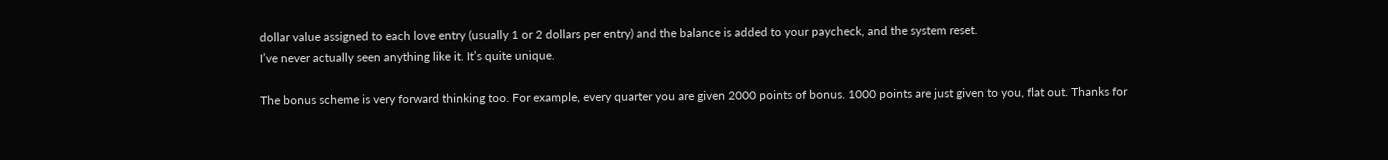dollar value assigned to each love entry (usually 1 or 2 dollars per entry) and the balance is added to your paycheck, and the system reset.
I’ve never actually seen anything like it. It’s quite unique.

The bonus scheme is very forward thinking too. For example, every quarter you are given 2000 points of bonus. 1000 points are just given to you, flat out. Thanks for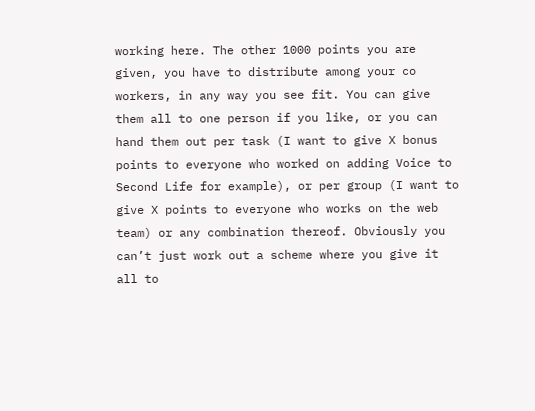working here. The other 1000 points you are given, you have to distribute among your co workers, in any way you see fit. You can give them all to one person if you like, or you can hand them out per task (I want to give X bonus points to everyone who worked on adding Voice to Second Life for example), or per group (I want to give X points to everyone who works on the web team) or any combination thereof. Obviously you can’t just work out a scheme where you give it all to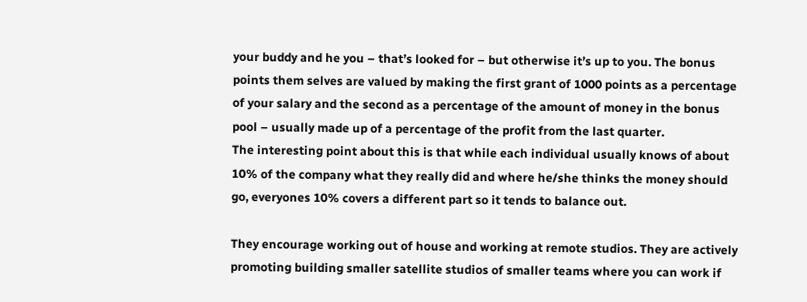your buddy and he you – that’s looked for – but otherwise it’s up to you. The bonus points them selves are valued by making the first grant of 1000 points as a percentage of your salary and the second as a percentage of the amount of money in the bonus pool – usually made up of a percentage of the profit from the last quarter.
The interesting point about this is that while each individual usually knows of about 10% of the company what they really did and where he/she thinks the money should go, everyones 10% covers a different part so it tends to balance out.

They encourage working out of house and working at remote studios. They are actively promoting building smaller satellite studios of smaller teams where you can work if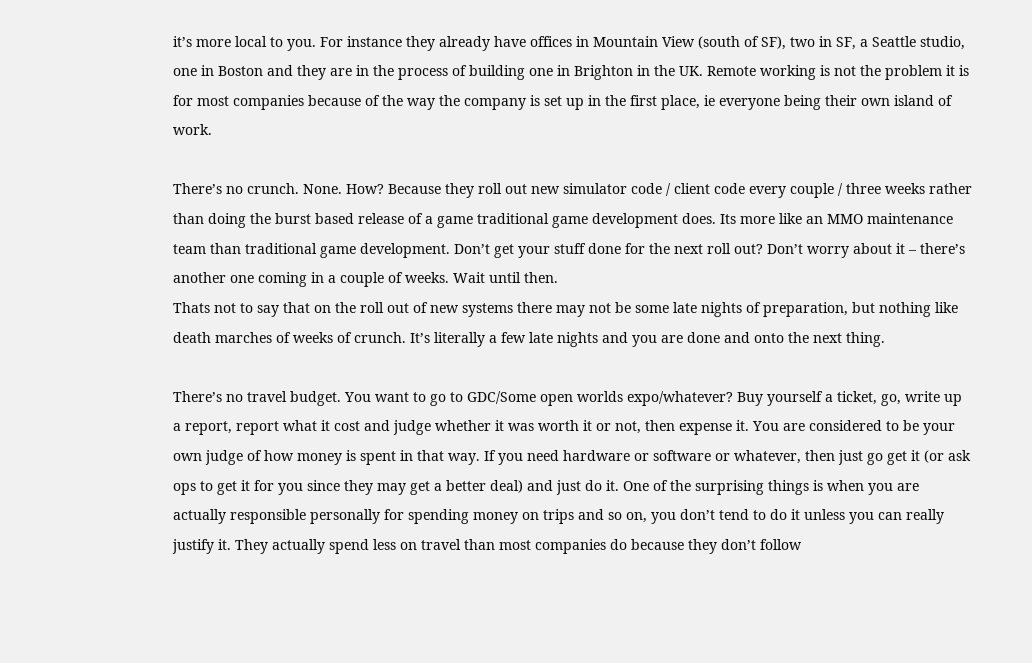it’s more local to you. For instance they already have offices in Mountain View (south of SF), two in SF, a Seattle studio, one in Boston and they are in the process of building one in Brighton in the UK. Remote working is not the problem it is for most companies because of the way the company is set up in the first place, ie everyone being their own island of work.

There’s no crunch. None. How? Because they roll out new simulator code / client code every couple / three weeks rather than doing the burst based release of a game traditional game development does. Its more like an MMO maintenance team than traditional game development. Don’t get your stuff done for the next roll out? Don’t worry about it – there’s another one coming in a couple of weeks. Wait until then.
Thats not to say that on the roll out of new systems there may not be some late nights of preparation, but nothing like death marches of weeks of crunch. It’s literally a few late nights and you are done and onto the next thing.

There’s no travel budget. You want to go to GDC/Some open worlds expo/whatever? Buy yourself a ticket, go, write up a report, report what it cost and judge whether it was worth it or not, then expense it. You are considered to be your own judge of how money is spent in that way. If you need hardware or software or whatever, then just go get it (or ask ops to get it for you since they may get a better deal) and just do it. One of the surprising things is when you are actually responsible personally for spending money on trips and so on, you don’t tend to do it unless you can really justify it. They actually spend less on travel than most companies do because they don’t follow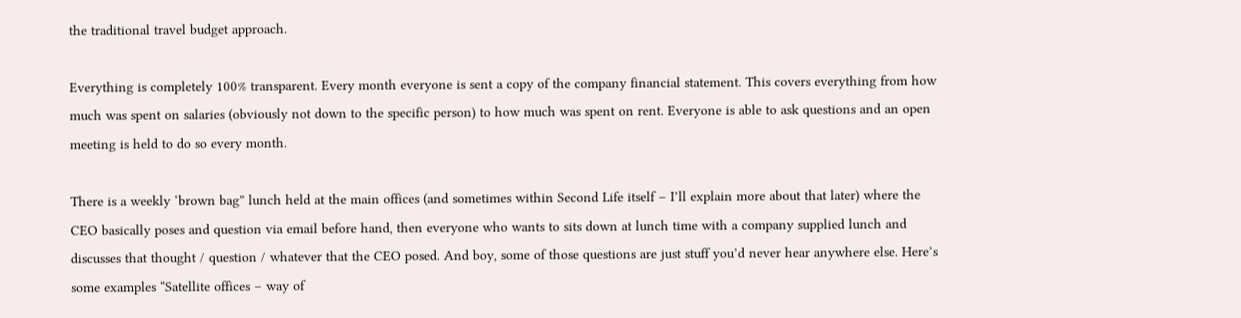the traditional travel budget approach.

Everything is completely 100% transparent. Every month everyone is sent a copy of the company financial statement. This covers everything from how much was spent on salaries (obviously not down to the specific person) to how much was spent on rent. Everyone is able to ask questions and an open meeting is held to do so every month.

There is a weekly ‘brown bag” lunch held at the main offices (and sometimes within Second Life itself – I’ll explain more about that later) where the CEO basically poses and question via email before hand, then everyone who wants to sits down at lunch time with a company supplied lunch and discusses that thought / question / whatever that the CEO posed. And boy, some of those questions are just stuff you’d never hear anywhere else. Here’s some examples “Satellite offices – way of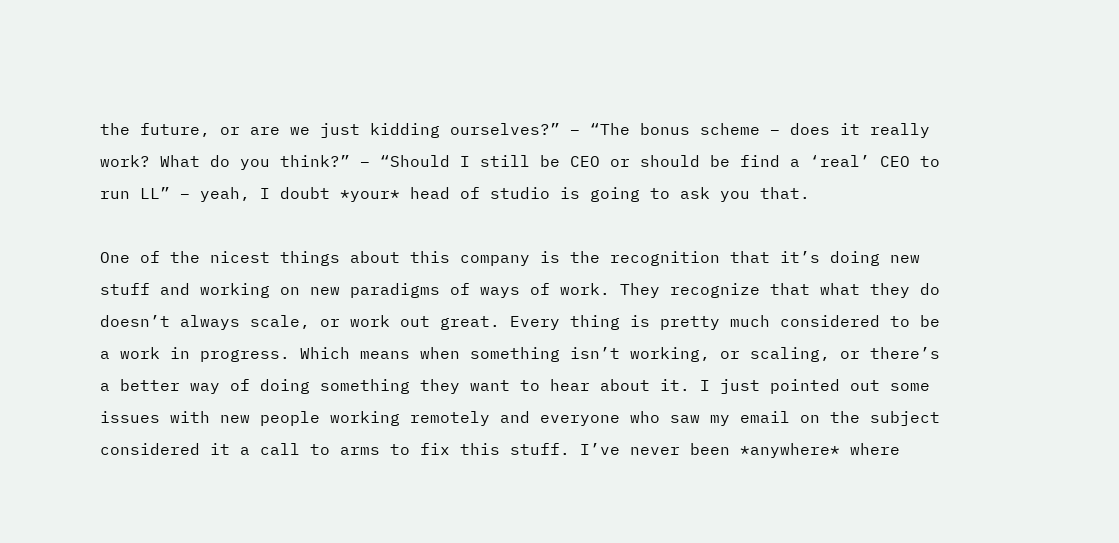the future, or are we just kidding ourselves?” – “The bonus scheme – does it really work? What do you think?” – “Should I still be CEO or should be find a ‘real’ CEO to run LL” – yeah, I doubt *your* head of studio is going to ask you that.

One of the nicest things about this company is the recognition that it’s doing new stuff and working on new paradigms of ways of work. They recognize that what they do doesn’t always scale, or work out great. Every thing is pretty much considered to be a work in progress. Which means when something isn’t working, or scaling, or there’s a better way of doing something they want to hear about it. I just pointed out some issues with new people working remotely and everyone who saw my email on the subject considered it a call to arms to fix this stuff. I’ve never been *anywhere* where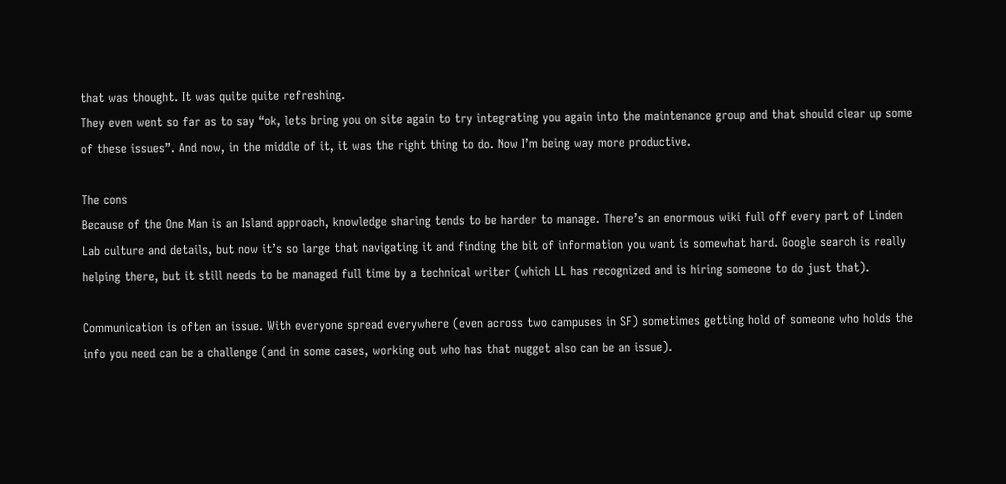that was thought. It was quite quite refreshing.
They even went so far as to say “ok, lets bring you on site again to try integrating you again into the maintenance group and that should clear up some of these issues”. And now, in the middle of it, it was the right thing to do. Now I’m being way more productive.

The cons
Because of the One Man is an Island approach, knowledge sharing tends to be harder to manage. There’s an enormous wiki full off every part of Linden Lab culture and details, but now it’s so large that navigating it and finding the bit of information you want is somewhat hard. Google search is really helping there, but it still needs to be managed full time by a technical writer (which LL has recognized and is hiring someone to do just that).

Communication is often an issue. With everyone spread everywhere (even across two campuses in SF) sometimes getting hold of someone who holds the info you need can be a challenge (and in some cases, working out who has that nugget also can be an issue).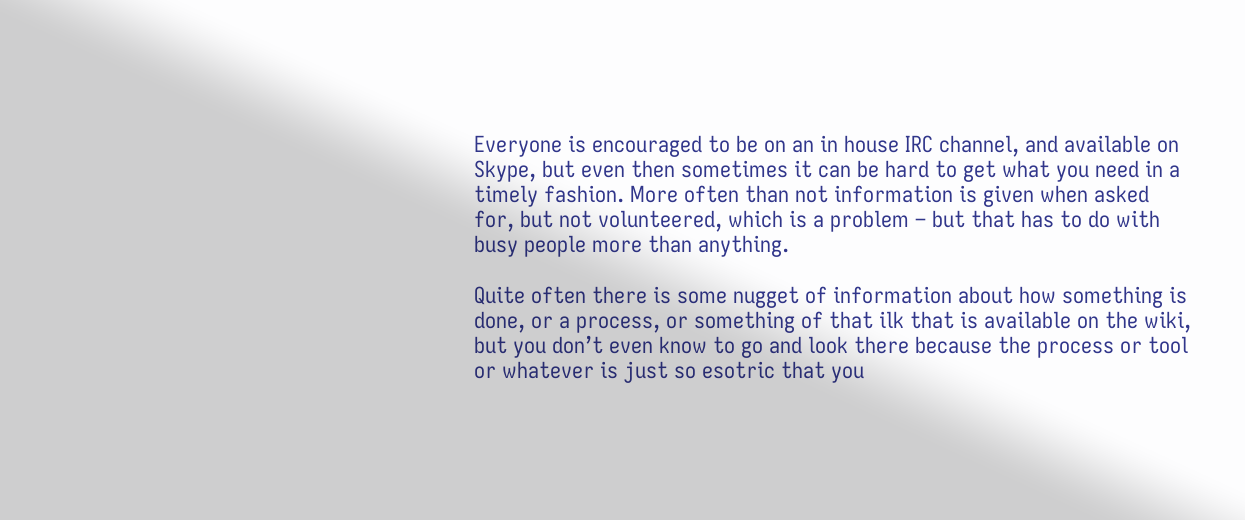Everyone is encouraged to be on an in house IRC channel, and available on Skype, but even then sometimes it can be hard to get what you need in a timely fashion. More often than not information is given when asked for, but not volunteered, which is a problem – but that has to do with busy people more than anything.

Quite often there is some nugget of information about how something is done, or a process, or something of that ilk that is available on the wiki, but you don’t even know to go and look there because the process or tool or whatever is just so esotric that you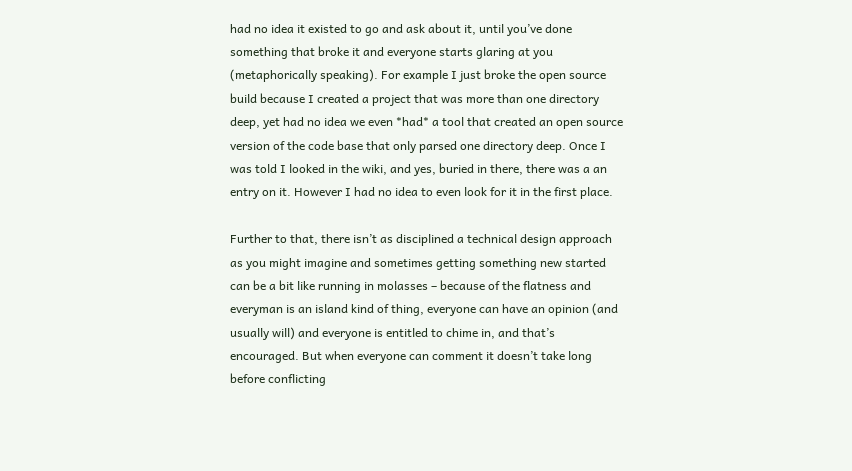had no idea it existed to go and ask about it, until you’ve done something that broke it and everyone starts glaring at you (metaphorically speaking). For example I just broke the open source build because I created a project that was more than one directory deep, yet had no idea we even *had* a tool that created an open source version of the code base that only parsed one directory deep. Once I was told I looked in the wiki, and yes, buried in there, there was a an entry on it. However I had no idea to even look for it in the first place.

Further to that, there isn’t as disciplined a technical design approach as you might imagine and sometimes getting something new started can be a bit like running in molasses – because of the flatness and everyman is an island kind of thing, everyone can have an opinion (and usually will) and everyone is entitled to chime in, and that’s encouraged. But when everyone can comment it doesn’t take long before conflicting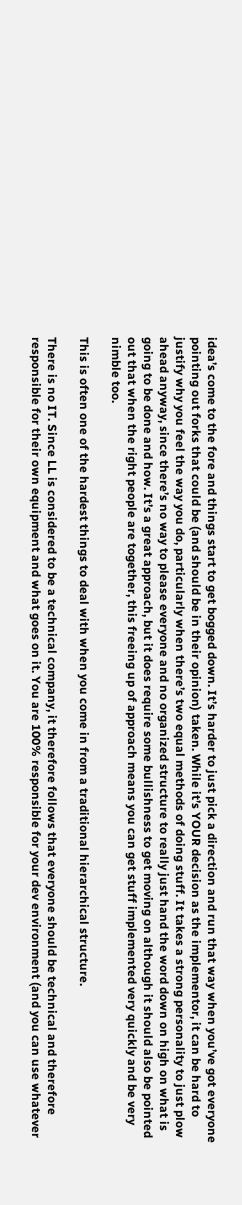idea’s come to the fore and things start to get bogged down. It’s harder to just pick a direction and run that way when you’ve got everyone pointing out forks that could be (and should be in their opinion) taken. While it’s YOUR decision as the implementor, it can be hard to justify why you feel the way you do, particularly when there’s two equal methods of doing stuff. It takes a strong personality to just plow ahead anyway, since there’s no way to please everyone and no organized structure to really just hand the word down on high on what is going to be done and how. It’s a great approach, but it does require some bullishness to get moving on although it should also be pointed out that when the right people are together, this freeing up of approach means you can get stuff implemented very quickly and be very nimble too.

This is often one of the hardest things to deal with when you come in from a traditional hierarchical structure.

There is no IT. Since LL is considered to be a technical company, it therefore follows that everyone should be technical and therefore responsible for their own equipment and what goes on it. You are 100% responsible for your dev environment (and you can use whatever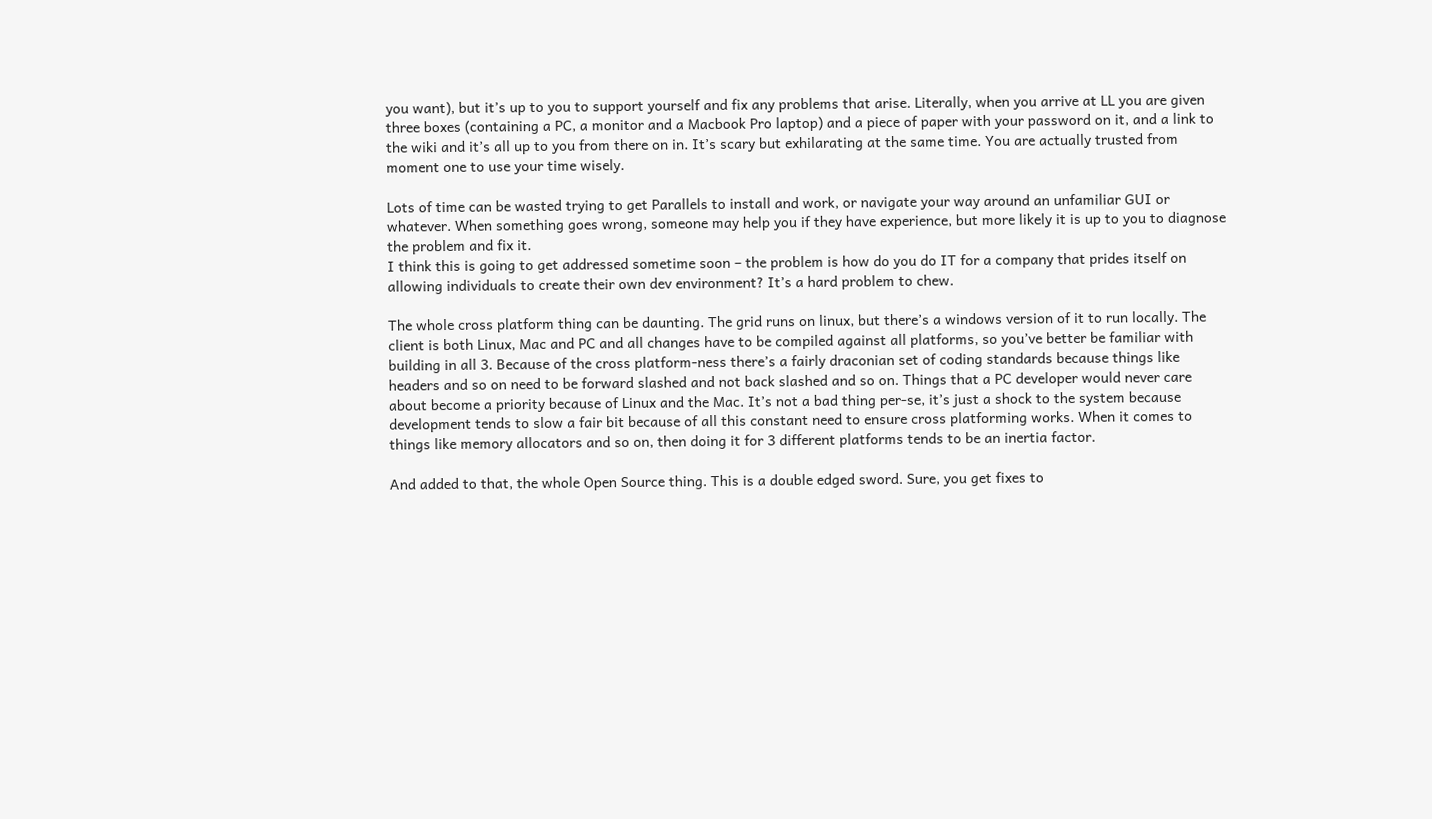you want), but it’s up to you to support yourself and fix any problems that arise. Literally, when you arrive at LL you are given three boxes (containing a PC, a monitor and a Macbook Pro laptop) and a piece of paper with your password on it, and a link to the wiki and it’s all up to you from there on in. It’s scary but exhilarating at the same time. You are actually trusted from moment one to use your time wisely.

Lots of time can be wasted trying to get Parallels to install and work, or navigate your way around an unfamiliar GUI or whatever. When something goes wrong, someone may help you if they have experience, but more likely it is up to you to diagnose the problem and fix it.
I think this is going to get addressed sometime soon – the problem is how do you do IT for a company that prides itself on allowing individuals to create their own dev environment? It’s a hard problem to chew.

The whole cross platform thing can be daunting. The grid runs on linux, but there’s a windows version of it to run locally. The client is both Linux, Mac and PC and all changes have to be compiled against all platforms, so you’ve better be familiar with building in all 3. Because of the cross platform-ness there’s a fairly draconian set of coding standards because things like headers and so on need to be forward slashed and not back slashed and so on. Things that a PC developer would never care about become a priority because of Linux and the Mac. It’s not a bad thing per-se, it’s just a shock to the system because development tends to slow a fair bit because of all this constant need to ensure cross platforming works. When it comes to things like memory allocators and so on, then doing it for 3 different platforms tends to be an inertia factor.

And added to that, the whole Open Source thing. This is a double edged sword. Sure, you get fixes to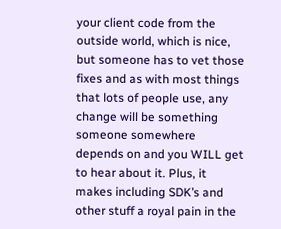your client code from the outside world, which is nice, but someone has to vet those fixes and as with most things that lots of people use, any change will be something someone somewhere depends on and you WILL get to hear about it. Plus, it makes including SDK’s and other stuff a royal pain in the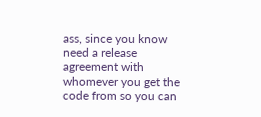ass, since you know need a release agreement with whomever you get the code from so you can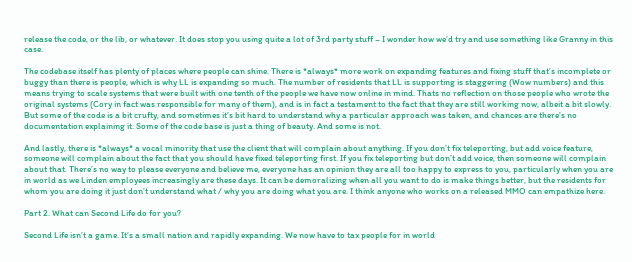release the code, or the lib, or whatever. It does stop you using quite a lot of 3rd party stuff – I wonder how we’d try and use something like Granny in this case.

The codebase itself has plenty of places where people can shine. There is *always* more work on expanding features and fixing stuff that’s incomplete or buggy than there is people, which is why LL is expanding so much. The number of residents that LL is supporting is staggering (Wow numbers) and this means trying to scale systems that were built with one tenth of the people we have now online in mind. Thats no reflection on those people who wrote the original systems (Cory in fact was responsible for many of them), and is in fact a testament to the fact that they are still working now, albeit a bit slowly. But some of the code is a bit crufty, and sometimes it’s bit hard to understand why a particular approach was taken, and chances are there’s no documentation explaining it. Some of the code base is just a thing of beauty. And some is not.

And lastly, there is *always* a vocal minority that use the client that will complain about anything. If you don’t fix teleporting, but add voice feature, someone will complain about the fact that you should have fixed teleporting first. If you fix teleporting but don’t add voice, then someone will complain about that. There’s no way to please everyone and believe me, everyone has an opinion they are all too happy to express to you, particularly when you are in world as we Linden employees increasingly are these days. It can be demoralizing when all you want to do is make things better, but the residents for whom you are doing it just don’t understand what / why you are doing what you are. I think anyone who works on a released MMO can empathize here.

Part 2. What can Second Life do for you?

Second Life isn’t a game. It’s a small nation and rapidly expanding. We now have to tax people for in world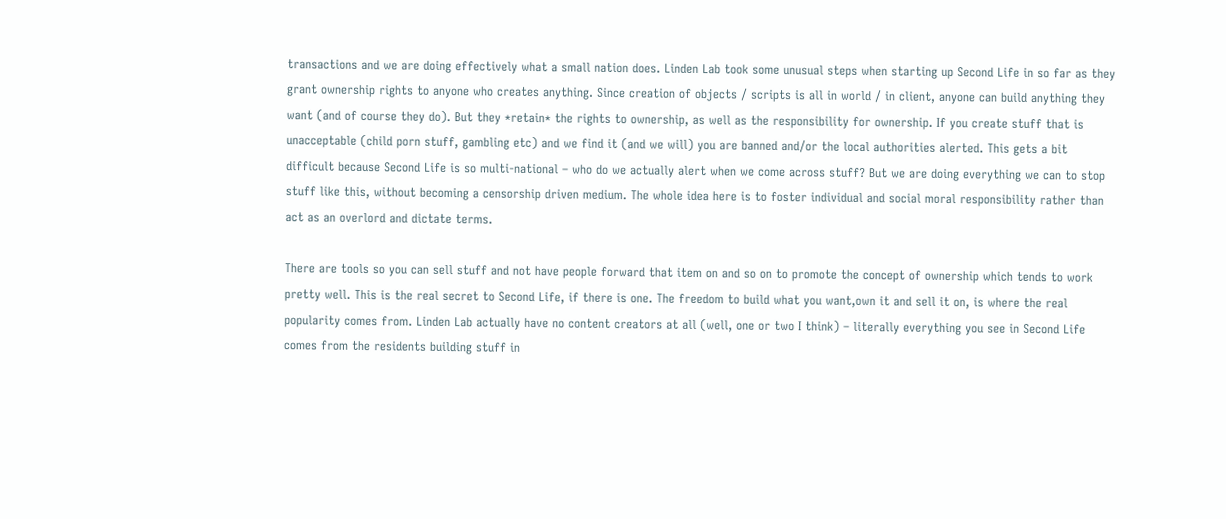transactions and we are doing effectively what a small nation does. Linden Lab took some unusual steps when starting up Second Life in so far as they grant ownership rights to anyone who creates anything. Since creation of objects / scripts is all in world / in client, anyone can build anything they want (and of course they do). But they *retain* the rights to ownership, as well as the responsibility for ownership. If you create stuff that is unacceptable (child porn stuff, gambling etc) and we find it (and we will) you are banned and/or the local authorities alerted. This gets a bit difficult because Second Life is so multi-national – who do we actually alert when we come across stuff? But we are doing everything we can to stop stuff like this, without becoming a censorship driven medium. The whole idea here is to foster individual and social moral responsibility rather than act as an overlord and dictate terms.

There are tools so you can sell stuff and not have people forward that item on and so on to promote the concept of ownership which tends to work pretty well. This is the real secret to Second Life, if there is one. The freedom to build what you want,own it and sell it on, is where the real popularity comes from. Linden Lab actually have no content creators at all (well, one or two I think) – literally everything you see in Second Life comes from the residents building stuff in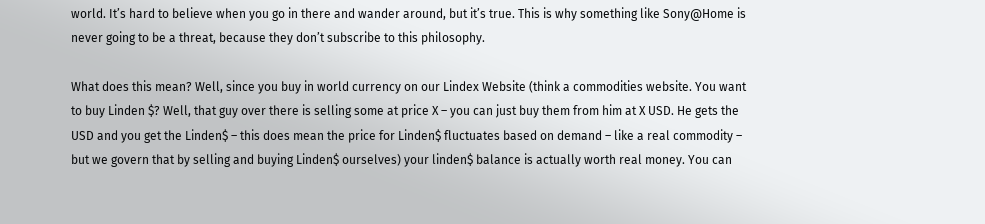world. It’s hard to believe when you go in there and wander around, but it’s true. This is why something like Sony@Home is never going to be a threat, because they don’t subscribe to this philosophy.

What does this mean? Well, since you buy in world currency on our Lindex Website (think a commodities website. You want to buy Linden $? Well, that guy over there is selling some at price X – you can just buy them from him at X USD. He gets the USD and you get the Linden$ – this does mean the price for Linden$ fluctuates based on demand – like a real commodity – but we govern that by selling and buying Linden$ ourselves) your linden$ balance is actually worth real money. You can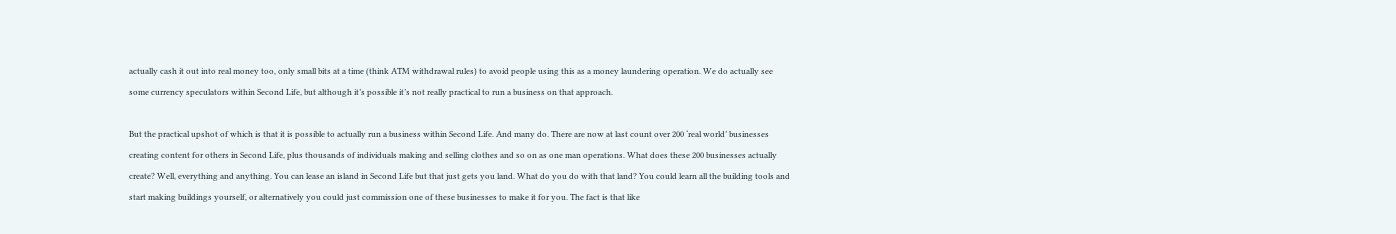actually cash it out into real money too, only small bits at a time (think ATM withdrawal rules) to avoid people using this as a money laundering operation. We do actually see some currency speculators within Second Life, but although it’s possible it’s not really practical to run a business on that approach.

But the practical upshot of which is that it is possible to actually run a business within Second Life. And many do. There are now at last count over 200 ‘real world’ businesses creating content for others in Second Life, plus thousands of individuals making and selling clothes and so on as one man operations. What does these 200 businesses actually create? Well, everything and anything. You can lease an island in Second Life but that just gets you land. What do you do with that land? You could learn all the building tools and start making buildings yourself, or alternatively you could just commission one of these businesses to make it for you. The fact is that like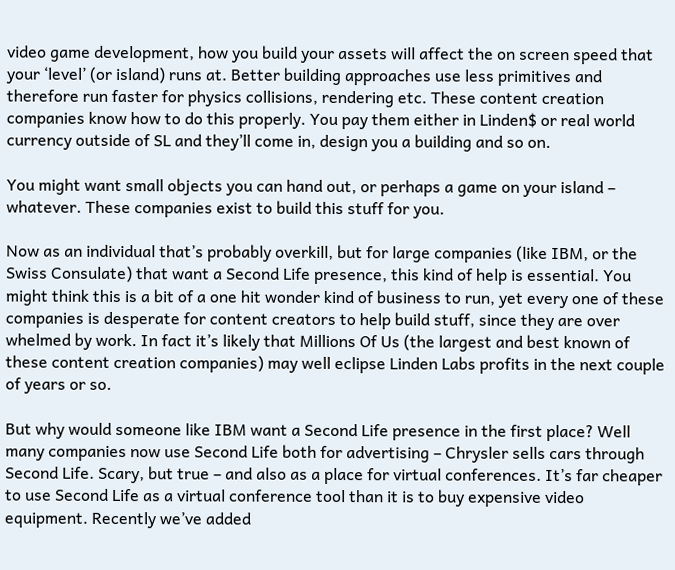video game development, how you build your assets will affect the on screen speed that your ‘level’ (or island) runs at. Better building approaches use less primitives and therefore run faster for physics collisions, rendering etc. These content creation companies know how to do this properly. You pay them either in Linden$ or real world currency outside of SL and they’ll come in, design you a building and so on.

You might want small objects you can hand out, or perhaps a game on your island – whatever. These companies exist to build this stuff for you.

Now as an individual that’s probably overkill, but for large companies (like IBM, or the Swiss Consulate) that want a Second Life presence, this kind of help is essential. You might think this is a bit of a one hit wonder kind of business to run, yet every one of these companies is desperate for content creators to help build stuff, since they are over whelmed by work. In fact it’s likely that Millions Of Us (the largest and best known of these content creation companies) may well eclipse Linden Labs profits in the next couple of years or so.

But why would someone like IBM want a Second Life presence in the first place? Well many companies now use Second Life both for advertising – Chrysler sells cars through Second Life. Scary, but true – and also as a place for virtual conferences. It’s far cheaper to use Second Life as a virtual conference tool than it is to buy expensive video equipment. Recently we’ve added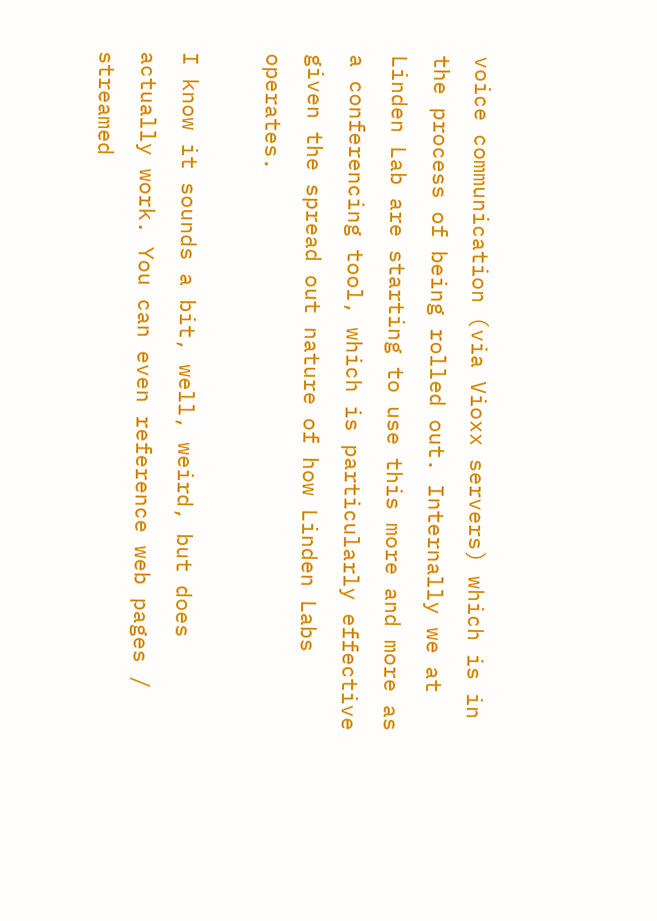voice communication (via Vioxx servers) which is in the process of being rolled out. Internally we at Linden Lab are starting to use this more and more as a conferencing tool, which is particularly effective given the spread out nature of how Linden Labs operates.

I know it sounds a bit, well, weird, but does actually work. You can even reference web pages / streamed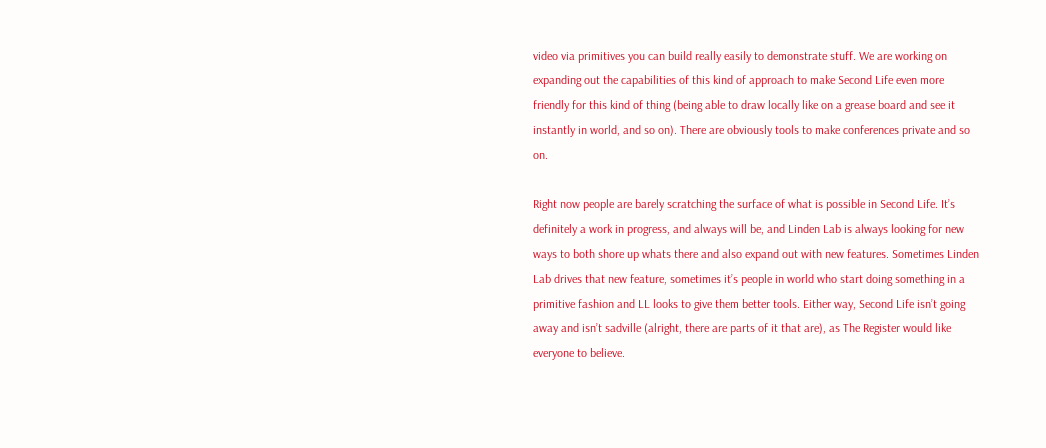video via primitives you can build really easily to demonstrate stuff. We are working on expanding out the capabilities of this kind of approach to make Second Life even more friendly for this kind of thing (being able to draw locally like on a grease board and see it instantly in world, and so on). There are obviously tools to make conferences private and so on.

Right now people are barely scratching the surface of what is possible in Second Life. It’s definitely a work in progress, and always will be, and Linden Lab is always looking for new ways to both shore up whats there and also expand out with new features. Sometimes Linden Lab drives that new feature, sometimes it’s people in world who start doing something in a primitive fashion and LL looks to give them better tools. Either way, Second Life isn’t going away and isn’t sadville (alright, there are parts of it that are), as The Register would like everyone to believe.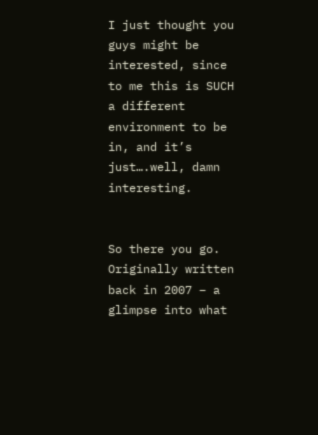I just thought you guys might be interested, since to me this is SUCH a different environment to be in, and it’s just….well, damn interesting.


So there you go. Originally written back in 2007 – a glimpse into what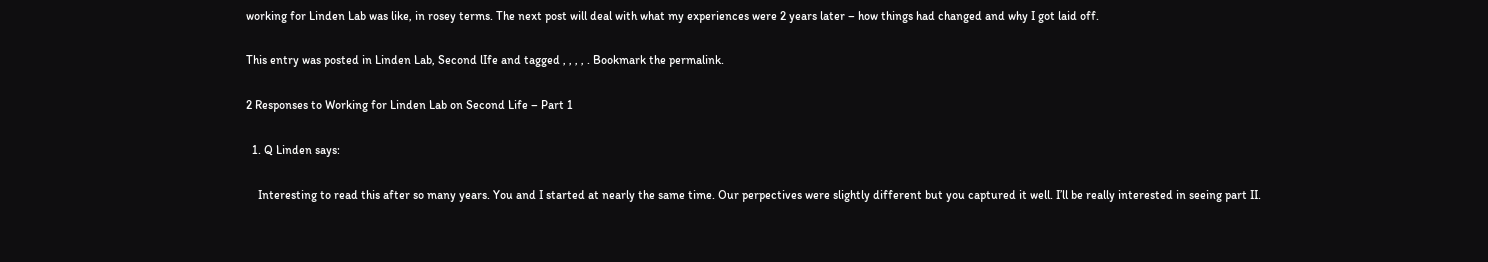working for Linden Lab was like, in rosey terms. The next post will deal with what my experiences were 2 years later – how things had changed and why I got laid off.

This entry was posted in Linden Lab, Second lIfe and tagged , , , , . Bookmark the permalink.

2 Responses to Working for Linden Lab on Second Life – Part 1

  1. Q Linden says:

    Interesting to read this after so many years. You and I started at nearly the same time. Our perpectives were slightly different but you captured it well. I’ll be really interested in seeing part II.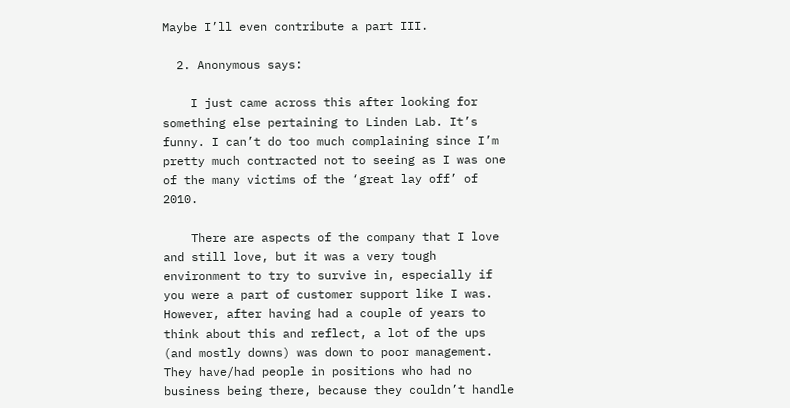Maybe I’ll even contribute a part III.

  2. Anonymous says:

    I just came across this after looking for something else pertaining to Linden Lab. It’s funny. I can’t do too much complaining since I’m pretty much contracted not to seeing as I was one of the many victims of the ‘great lay off’ of 2010.

    There are aspects of the company that I love and still love, but it was a very tough environment to try to survive in, especially if you were a part of customer support like I was. However, after having had a couple of years to think about this and reflect, a lot of the ups (and mostly downs) was down to poor management. They have/had people in positions who had no business being there, because they couldn’t handle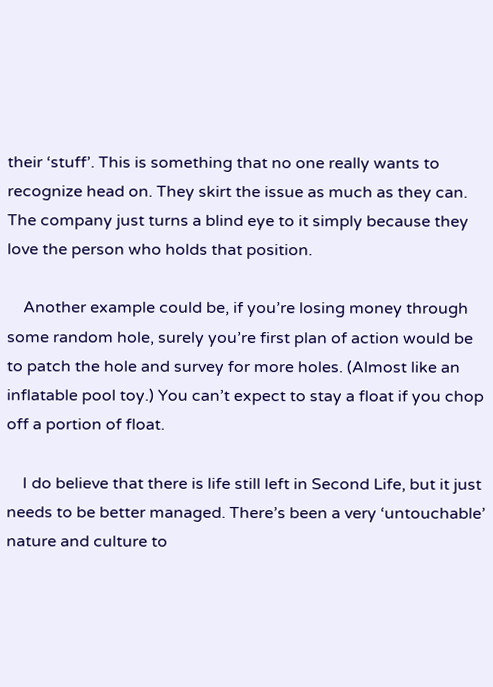their ‘stuff’. This is something that no one really wants to recognize head on. They skirt the issue as much as they can. The company just turns a blind eye to it simply because they love the person who holds that position.

    Another example could be, if you’re losing money through some random hole, surely you’re first plan of action would be to patch the hole and survey for more holes. (Almost like an inflatable pool toy.) You can’t expect to stay a float if you chop off a portion of float.

    I do believe that there is life still left in Second Life, but it just needs to be better managed. There’s been a very ‘untouchable’ nature and culture to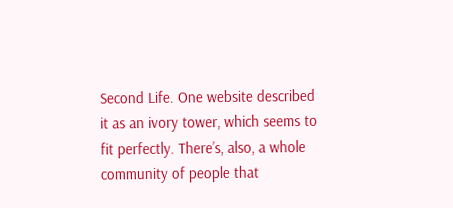Second Life. One website described it as an ivory tower, which seems to fit perfectly. There’s, also, a whole community of people that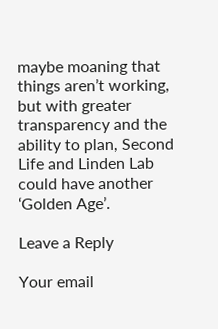maybe moaning that things aren’t working, but with greater transparency and the ability to plan, Second Life and Linden Lab could have another ‘Golden Age’.

Leave a Reply

Your email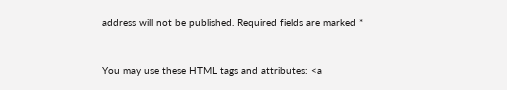address will not be published. Required fields are marked *


You may use these HTML tags and attributes: <a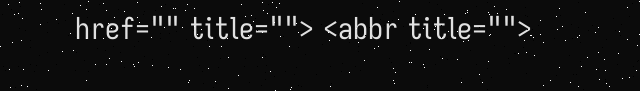href="" title=""> <abbr title="">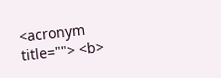<acronym title=""> <b>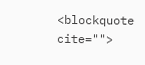<blockquote cite="">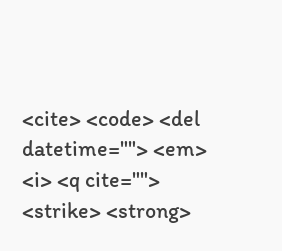<cite> <code> <del datetime=""> <em> <i> <q cite=""> <strike> <strong>